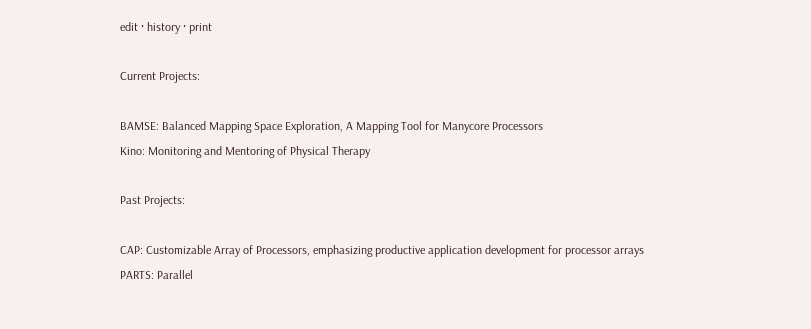edit · history · print

Current Projects:

BAMSE: Balanced Mapping Space Exploration, A Mapping Tool for Manycore Processors
Kino: Monitoring and Mentoring of Physical Therapy

Past Projects:

CAP: Customizable Array of Processors, emphasizing productive application development for processor arrays
PARTS: Parallel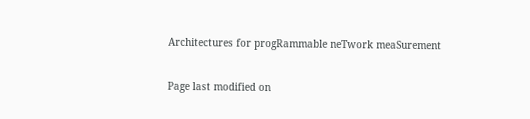Architectures for progRammable neTwork meaSurement

Page last modified on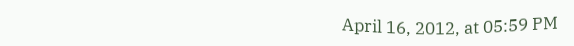April 16, 2012, at 05:59 PM